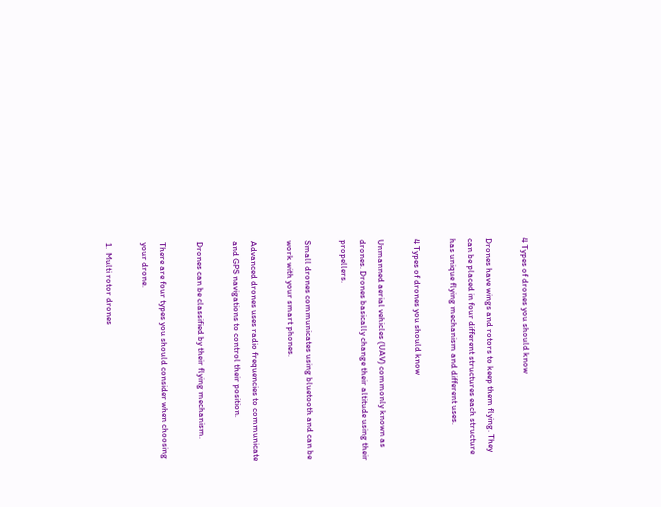4 Types of drones you should know

Drones have wings and rotors to keep them flying. They can be placed in four different structures each structure has unique flying mechanism and different uses.

4 Types of drones you should know

Unmanned aerial vehicles (UAV) commonly known as drones. Drones basically change their altitude using their propellers.

Small drones communicates using bluetooth and can be work with your smart phones.

Advanced drones uses radio frequencies to communicate and GPS navigations to control their position.

Drones can be classified by their flying mechanism.

There are four types you should consider when choosing your drone.

1.  Multi rotor drones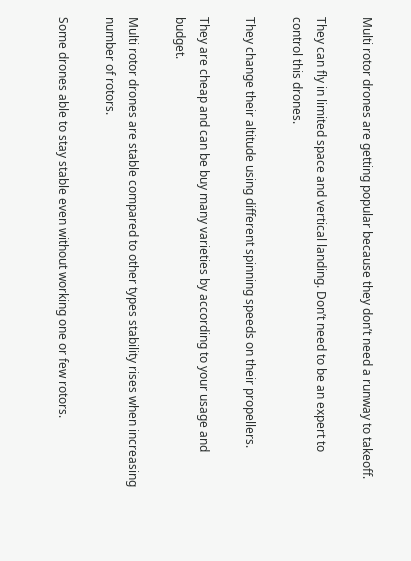Multi rotor drones are getting popular because they don’t need a runway to takeoff.

They can fly in limited space and vertical landing. Don’t need to be an expert to control this drones.

They change their altitude using different spinning speeds on their propellers.

They are cheap and can be buy many varieties by according to your usage and budget.

Multi rotor drones are stable compared to other types stability rises when increasing number of rotors.

Some drones able to stay stable even without working one or few rotors.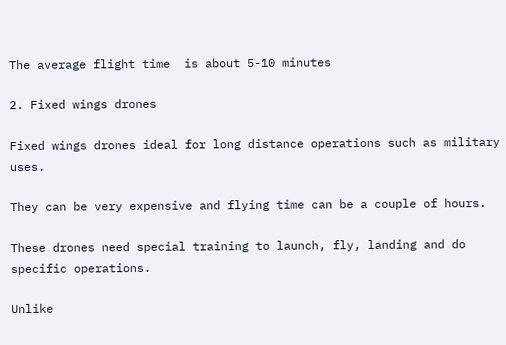The average flight time  is about 5-10 minutes

2. Fixed wings drones

Fixed wings drones ideal for long distance operations such as military uses.

They can be very expensive and flying time can be a couple of hours.

These drones need special training to launch, fly, landing and do specific operations.

Unlike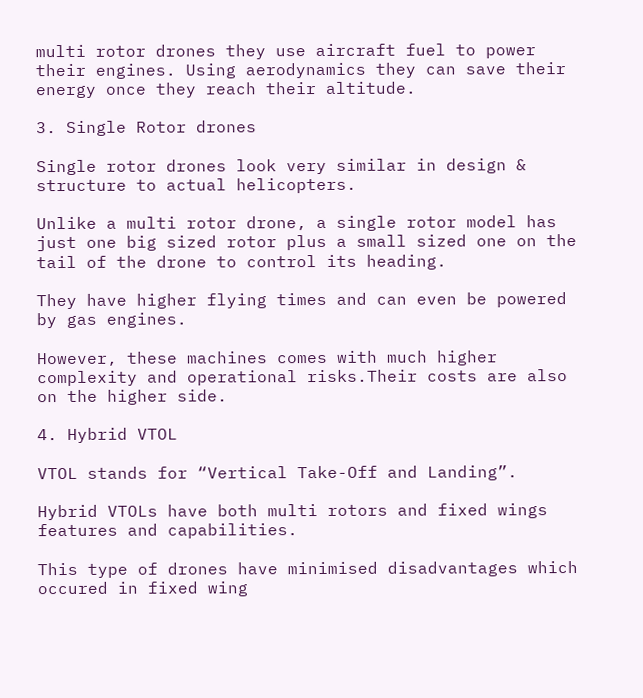multi rotor drones they use aircraft fuel to power their engines. Using aerodynamics they can save their energy once they reach their altitude.

3. Single Rotor drones

Single rotor drones look very similar in design & structure to actual helicopters.

Unlike a multi rotor drone, a single rotor model has just one big sized rotor plus a small sized one on the tail of the drone to control its heading.

They have higher flying times and can even be powered by gas engines.

However, these machines comes with much higher complexity and operational risks.Their costs are also on the higher side.

4. Hybrid VTOL

VTOL stands for “Vertical Take-Off and Landing”.

Hybrid VTOLs have both multi rotors and fixed wings features and capabilities.

This type of drones have minimised disadvantages which occured in fixed wing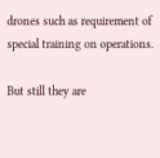drones such as requirement of special training on operations.

But still they are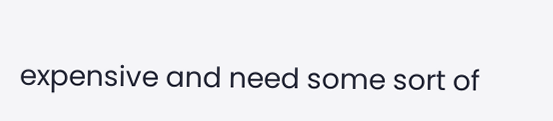expensive and need some sort of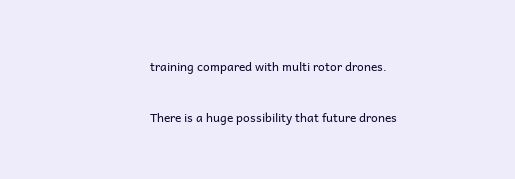training compared with multi rotor drones.

There is a huge possibility that future drones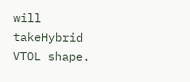will takeHybrid VTOL shape.